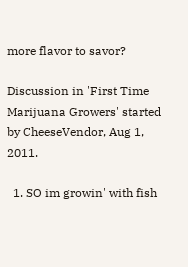more flavor to savor?

Discussion in 'First Time Marijuana Growers' started by CheeseVendor, Aug 1, 2011.

  1. SO im growin' with fish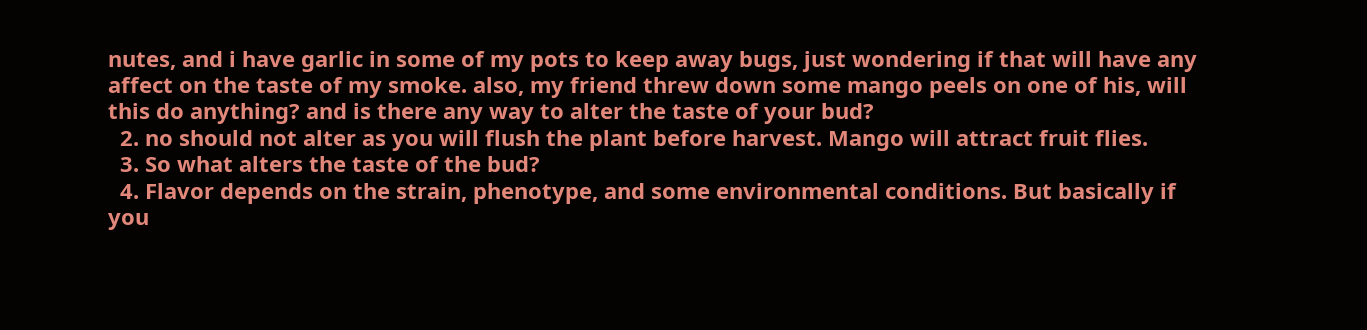nutes, and i have garlic in some of my pots to keep away bugs, just wondering if that will have any affect on the taste of my smoke. also, my friend threw down some mango peels on one of his, will this do anything? and is there any way to alter the taste of your bud?
  2. no should not alter as you will flush the plant before harvest. Mango will attract fruit flies.
  3. So what alters the taste of the bud?
  4. Flavor depends on the strain, phenotype, and some environmental conditions. But basically if you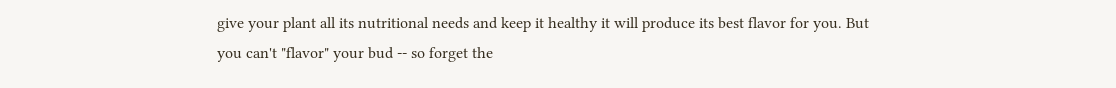give your plant all its nutritional needs and keep it healthy it will produce its best flavor for you. But you can't "flavor" your bud -- so forget the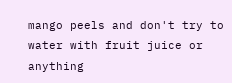mango peels and don't try to water with fruit juice or anything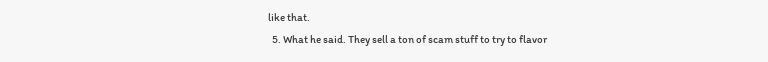like that.
  5. What he said. They sell a ton of scam stuff to try to flavor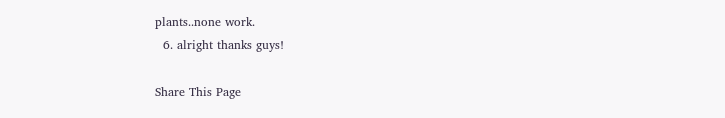plants..none work.
  6. alright thanks guys!

Share This Page